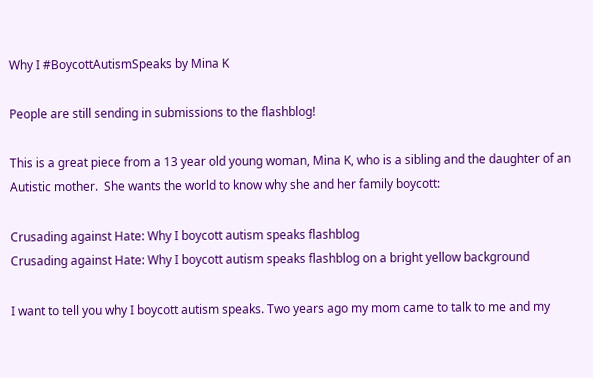Why I #BoycottAutismSpeaks by Mina K

People are still sending in submissions to the flashblog!

This is a great piece from a 13 year old young woman, Mina K, who is a sibling and the daughter of an Autistic mother.  She wants the world to know why she and her family boycott:

Crusading against Hate: Why I boycott autism speaks flashblog
Crusading against Hate: Why I boycott autism speaks flashblog on a bright yellow background

I want to tell you why I boycott autism speaks. Two years ago my mom came to talk to me and my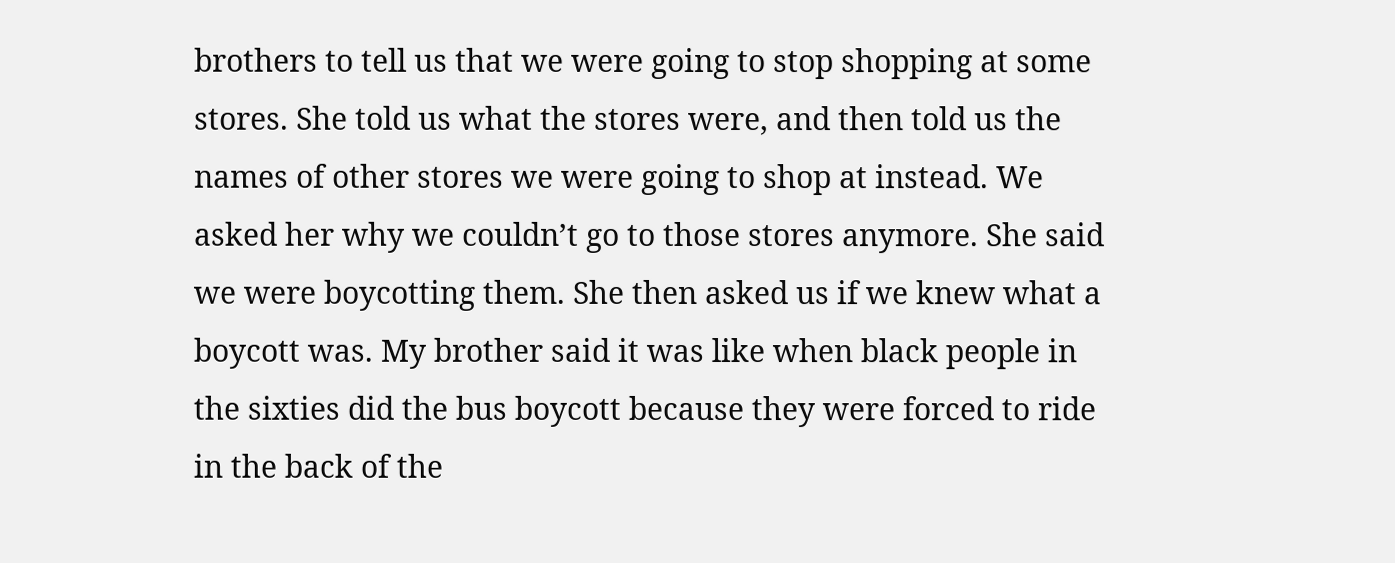brothers to tell us that we were going to stop shopping at some stores. She told us what the stores were, and then told us the names of other stores we were going to shop at instead. We asked her why we couldn’t go to those stores anymore. She said we were boycotting them. She then asked us if we knew what a boycott was. My brother said it was like when black people in the sixties did the bus boycott because they were forced to ride in the back of the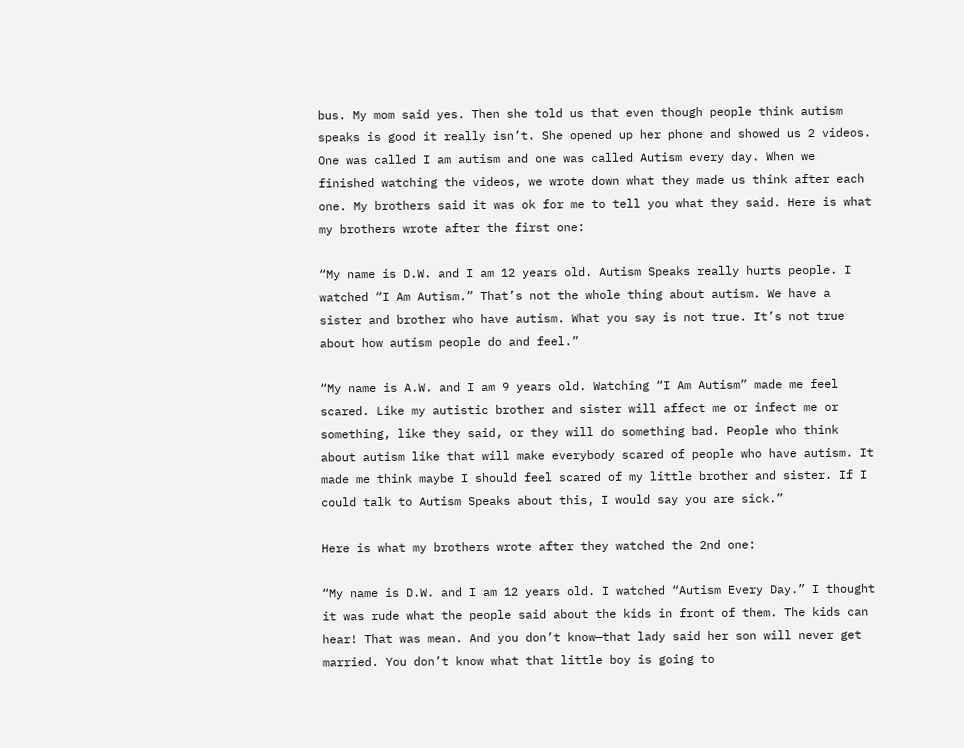bus. My mom said yes. Then she told us that even though people think autism speaks is good it really isn’t. She opened up her phone and showed us 2 videos. One was called I am autism and one was called Autism every day. When we finished watching the videos, we wrote down what they made us think after each one. My brothers said it was ok for me to tell you what they said. Here is what my brothers wrote after the first one:

“My name is D.W. and I am 12 years old. Autism Speaks really hurts people. I watched “I Am Autism.” That’s not the whole thing about autism. We have a sister and brother who have autism. What you say is not true. It’s not true about how autism people do and feel.”

“My name is A.W. and I am 9 years old. Watching “I Am Autism” made me feel scared. Like my autistic brother and sister will affect me or infect me or something, like they said, or they will do something bad. People who think about autism like that will make everybody scared of people who have autism. It made me think maybe I should feel scared of my little brother and sister. If I could talk to Autism Speaks about this, I would say you are sick.”

Here is what my brothers wrote after they watched the 2nd one:

“My name is D.W. and I am 12 years old. I watched “Autism Every Day.” I thought it was rude what the people said about the kids in front of them. The kids can hear! That was mean. And you don’t know—that lady said her son will never get married. You don’t know what that little boy is going to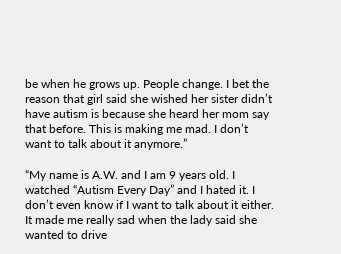be when he grows up. People change. I bet the reason that girl said she wished her sister didn’t have autism is because she heard her mom say that before. This is making me mad. I don’t want to talk about it anymore.”

“My name is A.W. and I am 9 years old. I watched “Autism Every Day” and I hated it. I don’t even know if I want to talk about it either. It made me really sad when the lady said she wanted to drive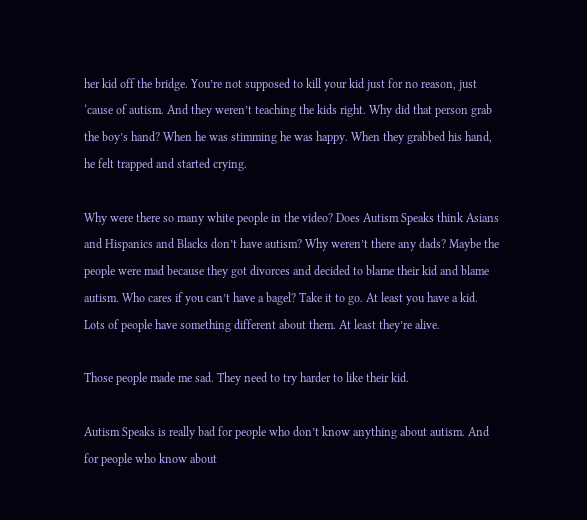her kid off the bridge. You’re not supposed to kill your kid just for no reason, just ‘cause of autism. And they weren’t teaching the kids right. Why did that person grab the boy’s hand? When he was stimming he was happy. When they grabbed his hand, he felt trapped and started crying.

Why were there so many white people in the video? Does Autism Speaks think Asians and Hispanics and Blacks don’t have autism? Why weren’t there any dads? Maybe the people were mad because they got divorces and decided to blame their kid and blame autism. Who cares if you can’t have a bagel? Take it to go. At least you have a kid. Lots of people have something different about them. At least they’re alive.

Those people made me sad. They need to try harder to like their kid.

Autism Speaks is really bad for people who don’t know anything about autism. And for people who know about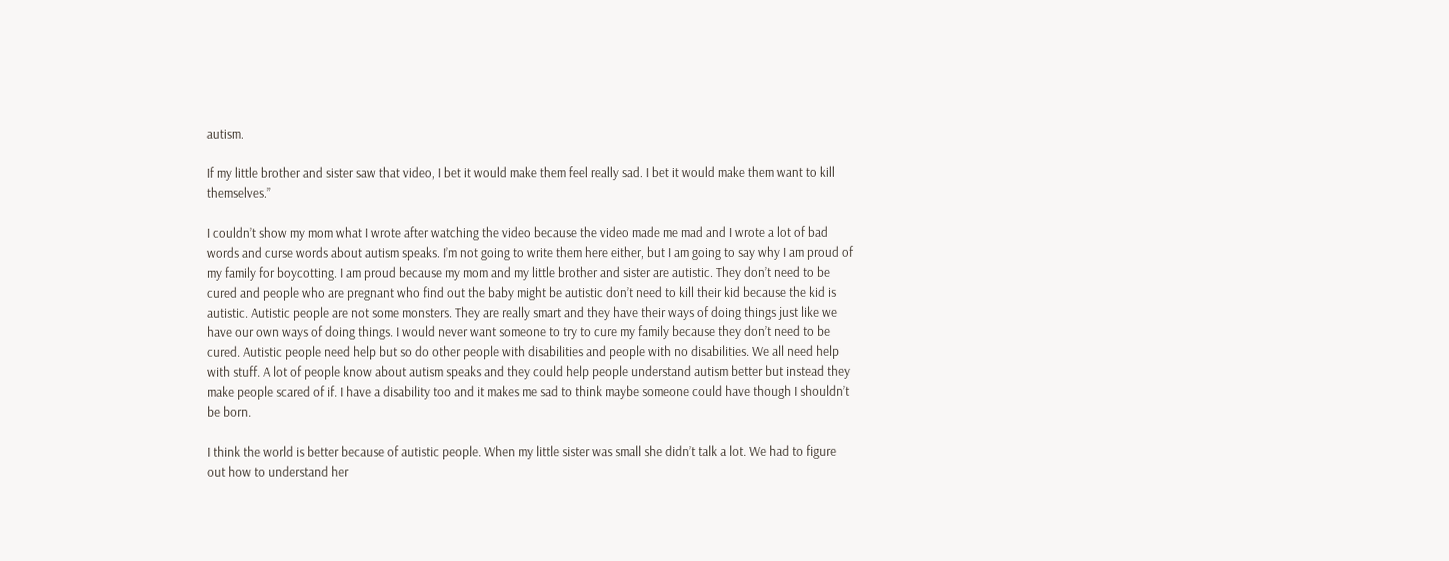autism.

If my little brother and sister saw that video, I bet it would make them feel really sad. I bet it would make them want to kill themselves.”

I couldn’t show my mom what I wrote after watching the video because the video made me mad and I wrote a lot of bad words and curse words about autism speaks. I’m not going to write them here either, but I am going to say why I am proud of my family for boycotting. I am proud because my mom and my little brother and sister are autistic. They don’t need to be cured and people who are pregnant who find out the baby might be autistic don’t need to kill their kid because the kid is autistic. Autistic people are not some monsters. They are really smart and they have their ways of doing things just like we have our own ways of doing things. I would never want someone to try to cure my family because they don’t need to be cured. Autistic people need help but so do other people with disabilities and people with no disabilities. We all need help with stuff. A lot of people know about autism speaks and they could help people understand autism better but instead they make people scared of if. I have a disability too and it makes me sad to think maybe someone could have though I shouldn’t be born.

I think the world is better because of autistic people. When my little sister was small she didn’t talk a lot. We had to figure out how to understand her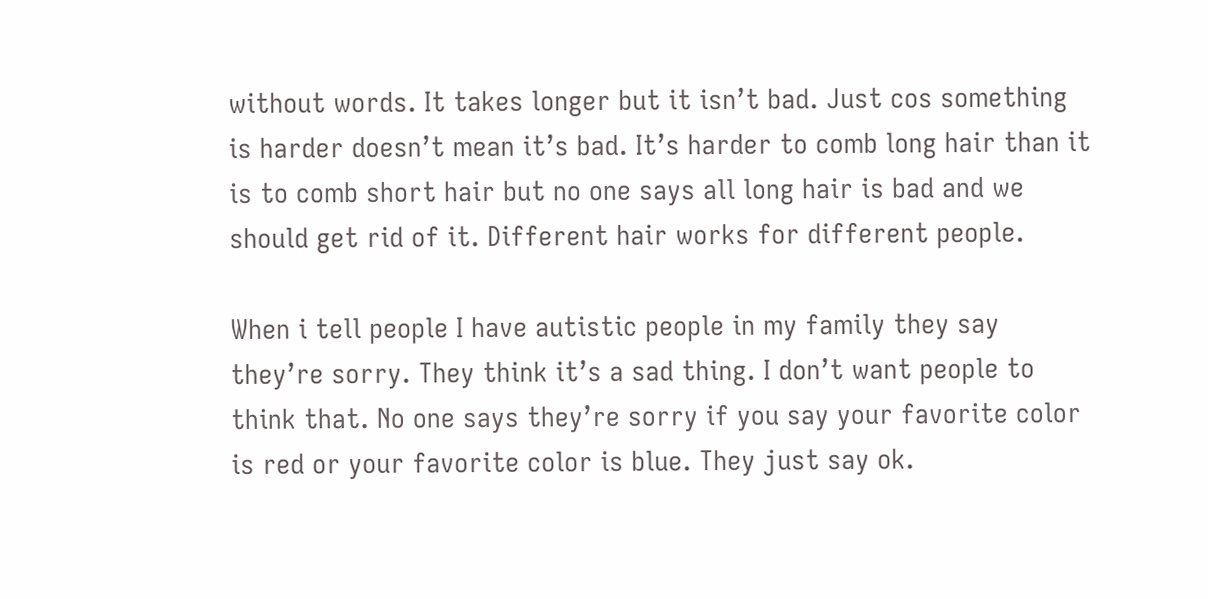without words. It takes longer but it isn’t bad. Just cos something is harder doesn’t mean it’s bad. It’s harder to comb long hair than it is to comb short hair but no one says all long hair is bad and we should get rid of it. Different hair works for different people.

When i tell people I have autistic people in my family they say they’re sorry. They think it’s a sad thing. I don’t want people to think that. No one says they’re sorry if you say your favorite color is red or your favorite color is blue. They just say ok.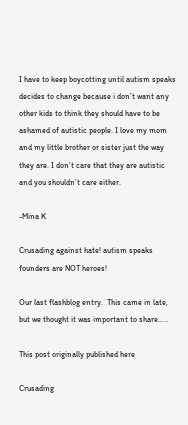I have to keep boycotting until autism speaks decides to change because i don’t want any other kids to think they should have to be ashamed of autistic people. I love my mom and my little brother or sister just the way they are. I don’t care that they are autistic and you shouldn’t care either.

-Mina K

Crusading against hate! autism speaks founders are NOT heroes!

Our last flashblog entry.  This came in late, but we thought it was important to share…..

This post originally published here

Crusading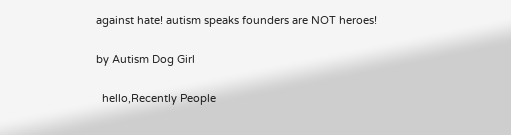against hate! autism speaks founders are NOT heroes!

by Autism Dog Girl

  hello,Recently People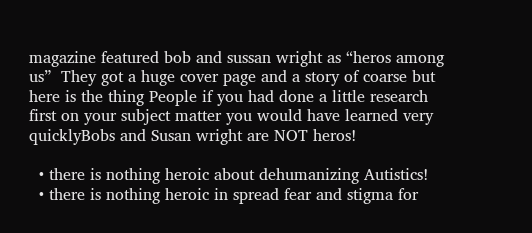magazine featured bob and sussan wright as “heros among us”  They got a huge cover page and a story of coarse but here is the thing People if you had done a little research first on your subject matter you would have learned very quicklyBobs and Susan wright are NOT heros!

  • there is nothing heroic about dehumanizing Autistics!
  • there is nothing heroic in spread fear and stigma for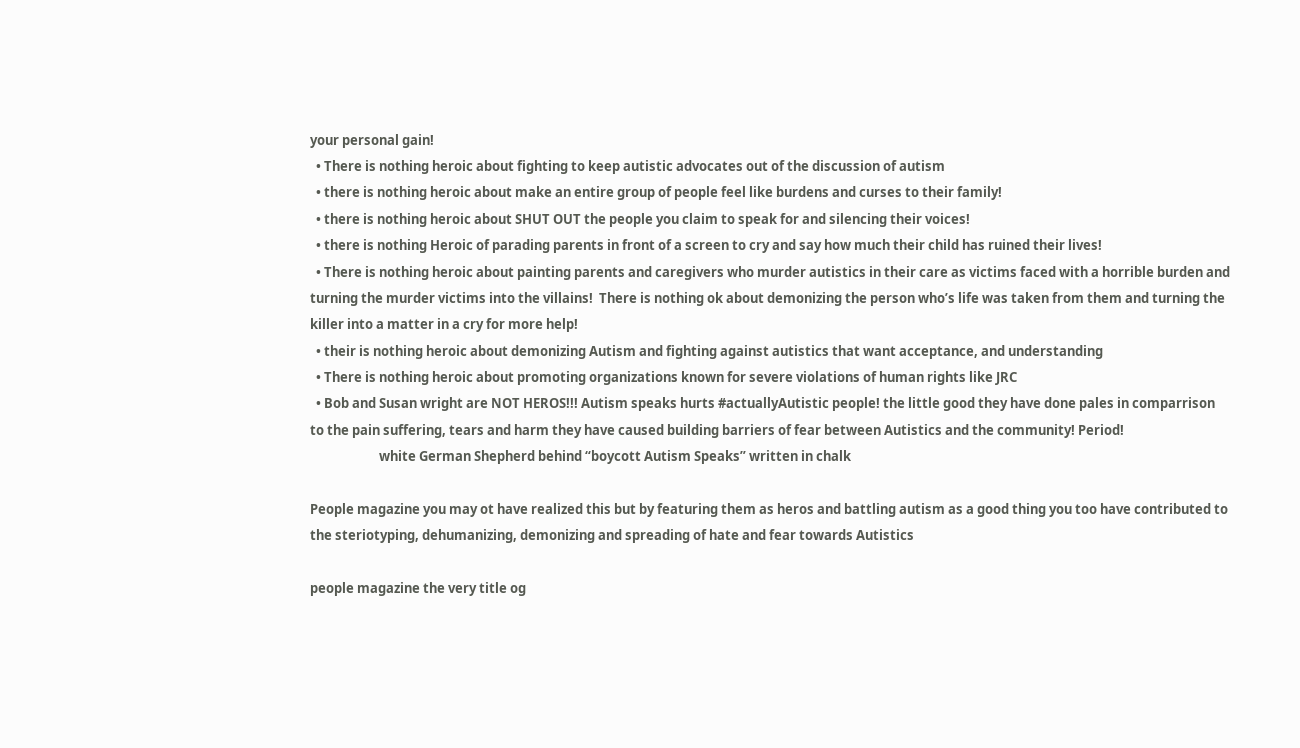your personal gain!
  • There is nothing heroic about fighting to keep autistic advocates out of the discussion of autism
  • there is nothing heroic about make an entire group of people feel like burdens and curses to their family!
  • there is nothing heroic about SHUT OUT the people you claim to speak for and silencing their voices!
  • there is nothing Heroic of parading parents in front of a screen to cry and say how much their child has ruined their lives!
  • There is nothing heroic about painting parents and caregivers who murder autistics in their care as victims faced with a horrible burden and turning the murder victims into the villains!  There is nothing ok about demonizing the person who’s life was taken from them and turning the killer into a matter in a cry for more help!
  • their is nothing heroic about demonizing Autism and fighting against autistics that want acceptance, and understanding
  • There is nothing heroic about promoting organizations known for severe violations of human rights like JRC
  • Bob and Susan wright are NOT HEROS!!! Autism speaks hurts #actuallyAutistic people! the little good they have done pales in comparrison to the pain suffering, tears and harm they have caused building barriers of fear between Autistics and the community! Period!
                       white German Shepherd behind “boycott Autism Speaks” written in chalk

People magazine you may ot have realized this but by featuring them as heros and battling autism as a good thing you too have contributed to the steriotyping, dehumanizing, demonizing and spreading of hate and fear towards Autistics

people magazine the very title og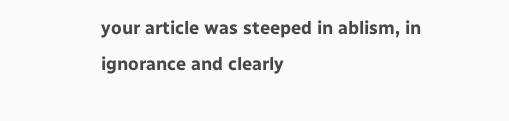your article was steeped in ablism, in ignorance and clearly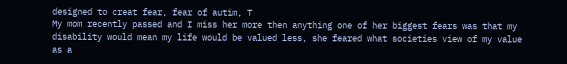designed to creat fear, fear of autim, T
My mom recently passed and I miss her more then anything one of her biggest fears was that my disability would mean my life would be valued less, she feared what societies view of my value as a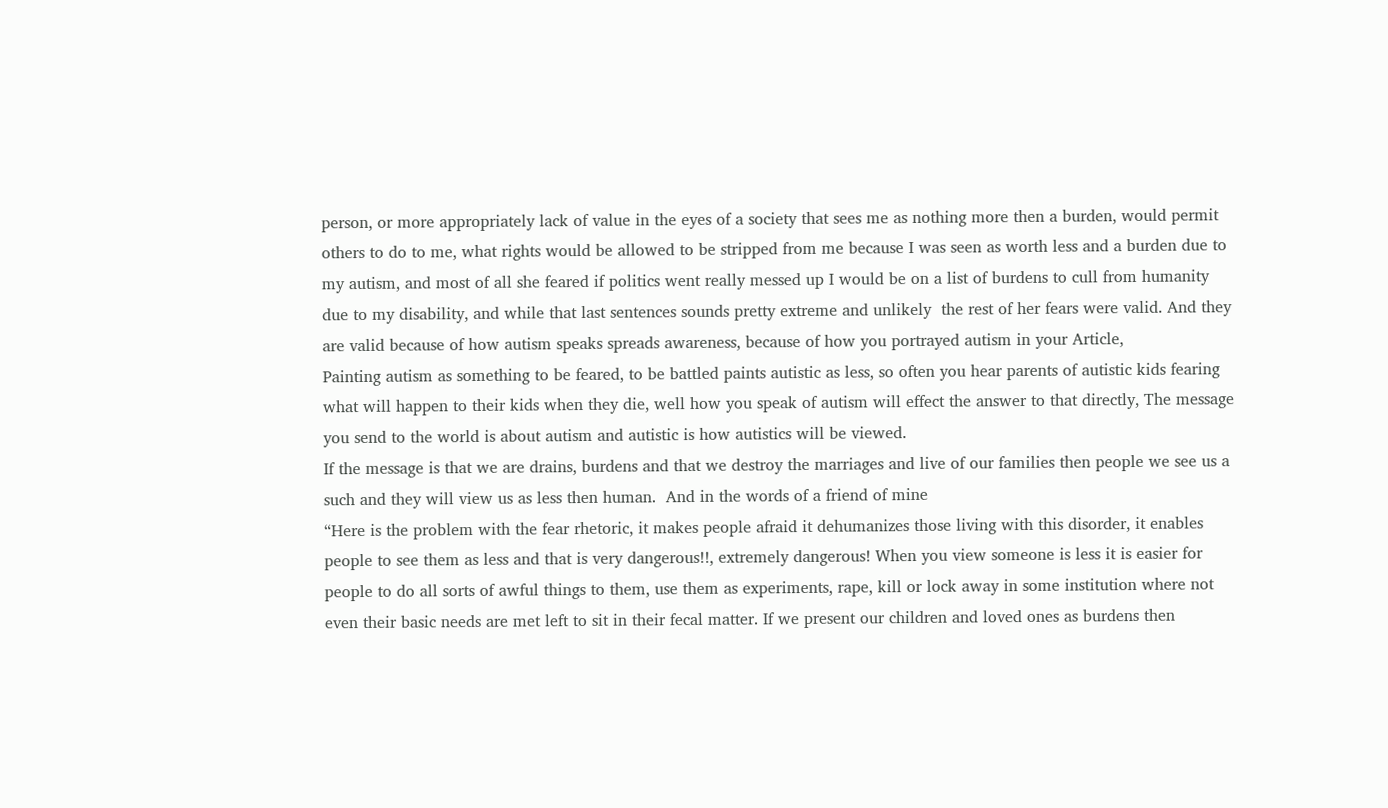person, or more appropriately lack of value in the eyes of a society that sees me as nothing more then a burden, would permit others to do to me, what rights would be allowed to be stripped from me because I was seen as worth less and a burden due to my autism, and most of all she feared if politics went really messed up I would be on a list of burdens to cull from humanity due to my disability, and while that last sentences sounds pretty extreme and unlikely  the rest of her fears were valid. And they are valid because of how autism speaks spreads awareness, because of how you portrayed autism in your Article,
Painting autism as something to be feared, to be battled paints autistic as less, so often you hear parents of autistic kids fearing what will happen to their kids when they die, well how you speak of autism will effect the answer to that directly, The message you send to the world is about autism and autistic is how autistics will be viewed.
If the message is that we are drains, burdens and that we destroy the marriages and live of our families then people we see us a such and they will view us as less then human.  And in the words of a friend of mine
“Here is the problem with the fear rhetoric, it makes people afraid it dehumanizes those living with this disorder, it enables people to see them as less and that is very dangerous!!, extremely dangerous! When you view someone is less it is easier for people to do all sorts of awful things to them, use them as experiments, rape, kill or lock away in some institution where not even their basic needs are met left to sit in their fecal matter. If we present our children and loved ones as burdens then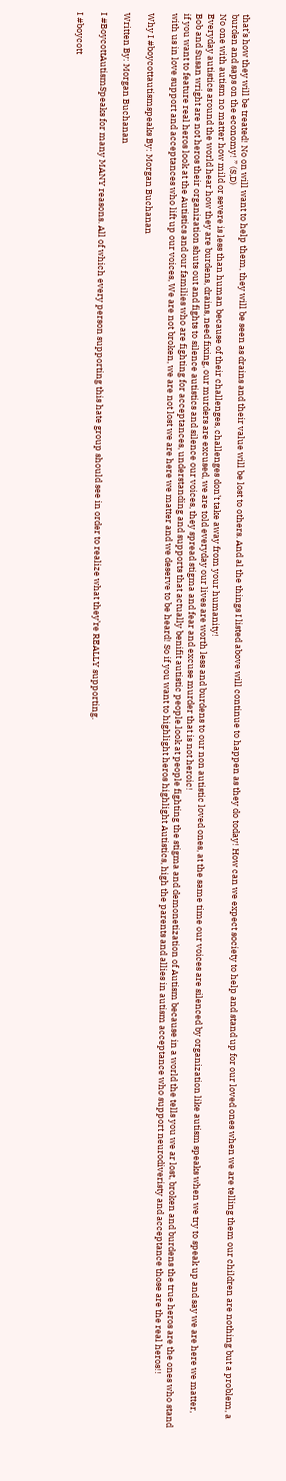that’s how they will be treated! No on will want to help them, they will be seen as drains and their value will be lost to others. And al the things I listed above will continue to happen as they do today! How can we expect society to help and stand up for our loved ones when we are telling them our children are nothing but a problem, a burden and saps on the economy! ” (S,D)
No one with autism no matter how mild or severe is less than human because of their challenges, challenges don’t take away from your humanity!
Everyday autistics around the world hear how they are burdens, drains, need fixing, our murders are excused, we are told everyday our lives are worth less and burdens to our non autistic loved ones, at the same time our voices are silenced by organization like autism speaks when we try to speak up and say we are here we matter,
Bob and Susan wright are not heros their organization shuts out and fights to silence autistics and silence our voices, they spread stigma and fear and excuse murder that is not heroic!
if you want to feature real heros look at the Autistics and our families who are fighting for acceptances, understanding and supports that actually benifit autistic people.look at people fighting the stigma and demonetization of Autism because in a world the tells you we ar lost, broken and burdens the true heros are the ones who stand with us in love support and acceptances who lift up our voices, We are not broken, we are not lost we are here we matter and we deserve to be heard! So if you want to highlight heros highlight Autistics, high the parents and allies in autism acceptance who support neurodiveristy and acceptance those are the real heros!!

Why I #boycottautismspeaks By: Morgan Buchanan

Written By: Morgan Buchanan

I #BoycottAutismSpeaks for many MANY reasons. All of which every person supporting this hate group should see in order to realize what they’re REALLY supporting.

I #boycott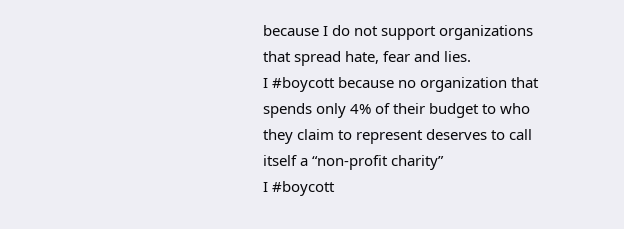because I do not support organizations that spread hate, fear and lies.
I #boycott because no organization that spends only 4% of their budget to who they claim to represent deserves to call itself a “non-profit charity”
I #boycott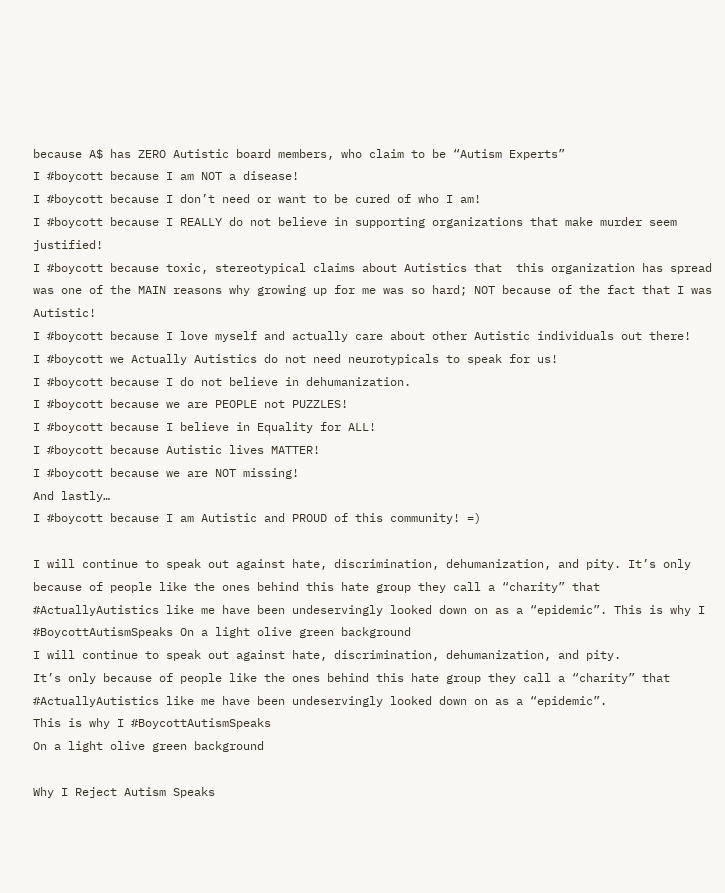because A$ has ZERO Autistic board members, who claim to be “Autism Experts”
I #boycott because I am NOT a disease!
I #boycott because I don’t need or want to be cured of who I am!
I #boycott because I REALLY do not believe in supporting organizations that make murder seem justified!
I #boycott because toxic, stereotypical claims about Autistics that  this organization has spread was one of the MAIN reasons why growing up for me was so hard; NOT because of the fact that I was Autistic!
I #boycott because I love myself and actually care about other Autistic individuals out there!
I #boycott we Actually Autistics do not need neurotypicals to speak for us!
I #boycott because I do not believe in dehumanization.
I #boycott because we are PEOPLE not PUZZLES!
I #boycott because I believe in Equality for ALL!
I #boycott because Autistic lives MATTER!
I #boycott because we are NOT missing!
And lastly…
I #boycott because I am Autistic and PROUD of this community! =)

I will continue to speak out against hate, discrimination, dehumanization, and pity. It’s only because of people like the ones behind this hate group they call a “charity” that #ActuallyAutistics like me have been undeservingly looked down on as a “epidemic”. This is why I #BoycottAutismSpeaks On a light olive green background
I will continue to speak out against hate, discrimination, dehumanization, and pity.
It’s only because of people like the ones behind this hate group they call a “charity” that #ActuallyAutistics like me have been undeservingly looked down on as a “epidemic”.
This is why I #BoycottAutismSpeaks
On a light olive green background

Why I Reject Autism Speaks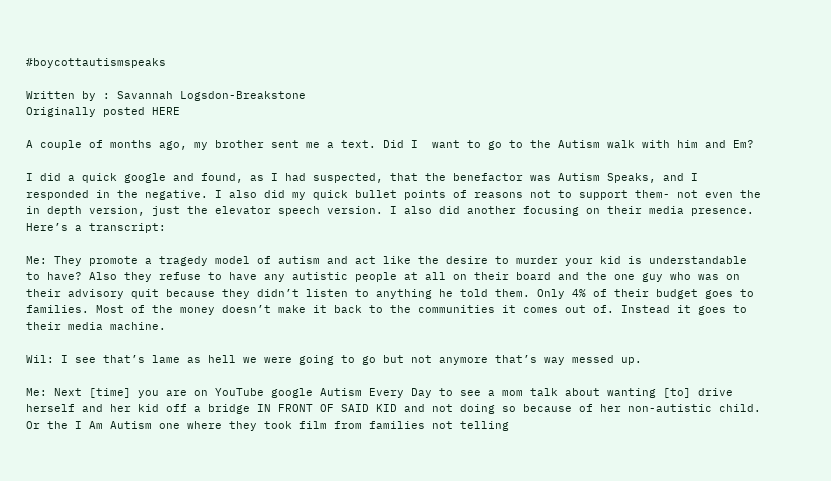#boycottautismspeaks

Written by : Savannah Logsdon-Breakstone
Originally posted HERE

A couple of months ago, my brother sent me a text. Did I  want to go to the Autism walk with him and Em?

I did a quick google and found, as I had suspected, that the benefactor was Autism Speaks, and I responded in the negative. I also did my quick bullet points of reasons not to support them- not even the in depth version, just the elevator speech version. I also did another focusing on their media presence. Here’s a transcript:

Me: They promote a tragedy model of autism and act like the desire to murder your kid is understandable to have? Also they refuse to have any autistic people at all on their board and the one guy who was on their advisory quit because they didn’t listen to anything he told them. Only 4% of their budget goes to families. Most of the money doesn’t make it back to the communities it comes out of. Instead it goes to their media machine.

Wil: I see that’s lame as hell we were going to go but not anymore that’s way messed up.

Me: Next [time] you are on YouTube google Autism Every Day to see a mom talk about wanting [to] drive herself and her kid off a bridge IN FRONT OF SAID KID and not doing so because of her non-autistic child. Or the I Am Autism one where they took film from families not telling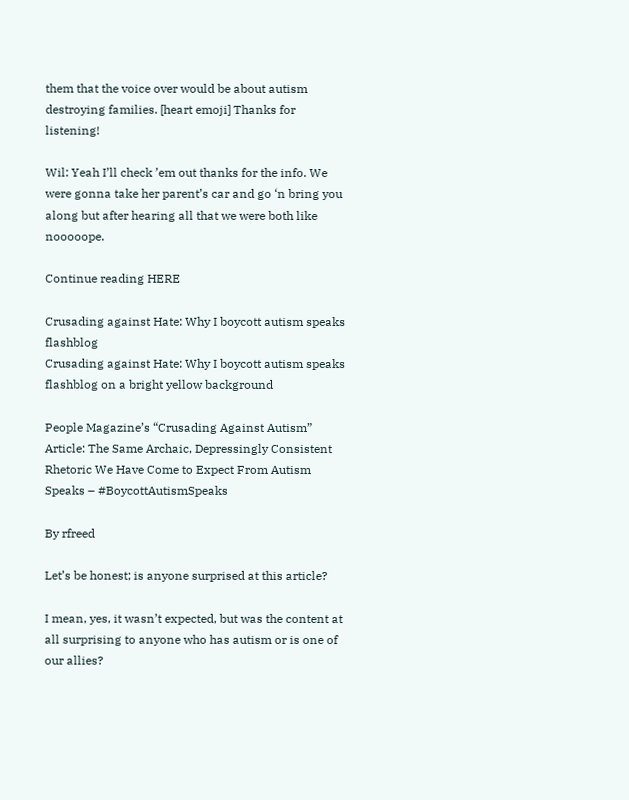them that the voice over would be about autism destroying families. [heart emoji] Thanks for listening!

Wil: Yeah I’ll check ’em out thanks for the info. We were gonna take her parent’s car and go ‘n bring you along but after hearing all that we were both like nooooope.

Continue reading HERE

Crusading against Hate: Why I boycott autism speaks flashblog
Crusading against Hate: Why I boycott autism speaks flashblog on a bright yellow background

People Magazine’s “Crusading Against Autism” Article: The Same Archaic, Depressingly Consistent Rhetoric We Have Come to Expect From Autism Speaks – #BoycottAutismSpeaks

By rfreed

Let’s be honest; is anyone surprised at this article?

I mean, yes, it wasn’t expected, but was the content at all surprising to anyone who has autism or is one of our allies?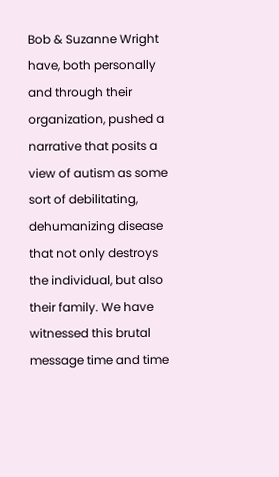Bob & Suzanne Wright have, both personally and through their organization, pushed a narrative that posits a view of autism as some sort of debilitating, dehumanizing disease that not only destroys the individual, but also their family. We have witnessed this brutal message time and time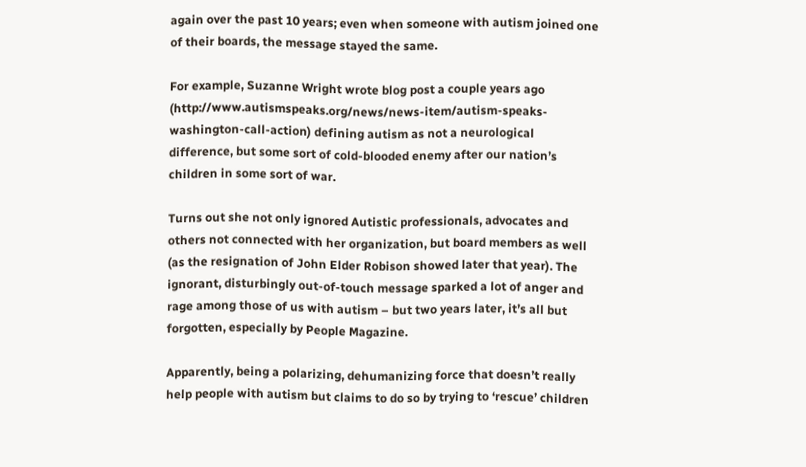again over the past 10 years; even when someone with autism joined one of their boards, the message stayed the same.

For example, Suzanne Wright wrote blog post a couple years ago (http://www.autismspeaks.org/news/news-item/autism-speaks-washington-call-action) defining autism as not a neurological difference, but some sort of cold-blooded enemy after our nation’s children in some sort of war.

Turns out she not only ignored Autistic professionals, advocates and others not connected with her organization, but board members as well (as the resignation of John Elder Robison showed later that year). The ignorant, disturbingly out-of-touch message sparked a lot of anger and rage among those of us with autism – but two years later, it’s all but forgotten, especially by People Magazine.

Apparently, being a polarizing, dehumanizing force that doesn’t really help people with autism but claims to do so by trying to ‘rescue’ children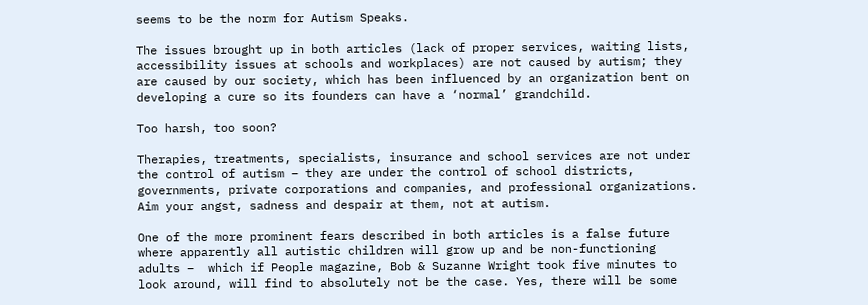seems to be the norm for Autism Speaks.

The issues brought up in both articles (lack of proper services, waiting lists, accessibility issues at schools and workplaces) are not caused by autism; they are caused by our society, which has been influenced by an organization bent on developing a cure so its founders can have a ‘normal’ grandchild.

Too harsh, too soon?

Therapies, treatments, specialists, insurance and school services are not under the control of autism – they are under the control of school districts, governments, private corporations and companies, and professional organizations. Aim your angst, sadness and despair at them, not at autism.

One of the more prominent fears described in both articles is a false future where apparently all autistic children will grow up and be non-functioning adults –  which if People magazine, Bob & Suzanne Wright took five minutes to look around, will find to absolutely not be the case. Yes, there will be some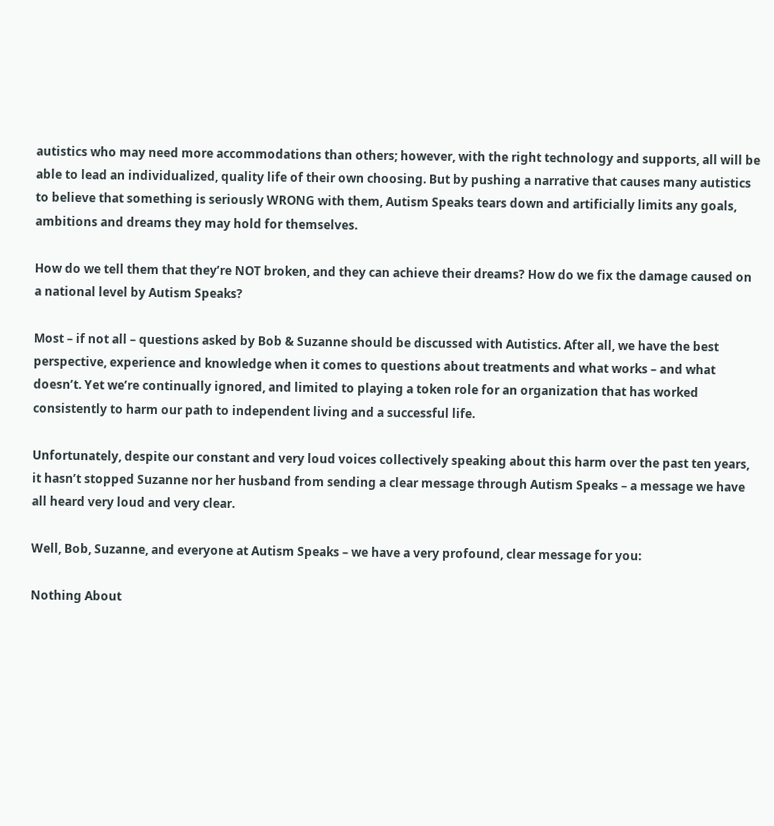autistics who may need more accommodations than others; however, with the right technology and supports, all will be able to lead an individualized, quality life of their own choosing. But by pushing a narrative that causes many autistics to believe that something is seriously WRONG with them, Autism Speaks tears down and artificially limits any goals, ambitions and dreams they may hold for themselves.

How do we tell them that they’re NOT broken, and they can achieve their dreams? How do we fix the damage caused on a national level by Autism Speaks?

Most – if not all – questions asked by Bob & Suzanne should be discussed with Autistics. After all, we have the best perspective, experience and knowledge when it comes to questions about treatments and what works – and what doesn’t. Yet we’re continually ignored, and limited to playing a token role for an organization that has worked consistently to harm our path to independent living and a successful life.

Unfortunately, despite our constant and very loud voices collectively speaking about this harm over the past ten years, it hasn’t stopped Suzanne nor her husband from sending a clear message through Autism Speaks – a message we have all heard very loud and very clear.

Well, Bob, Suzanne, and everyone at Autism Speaks – we have a very profound, clear message for you:

Nothing About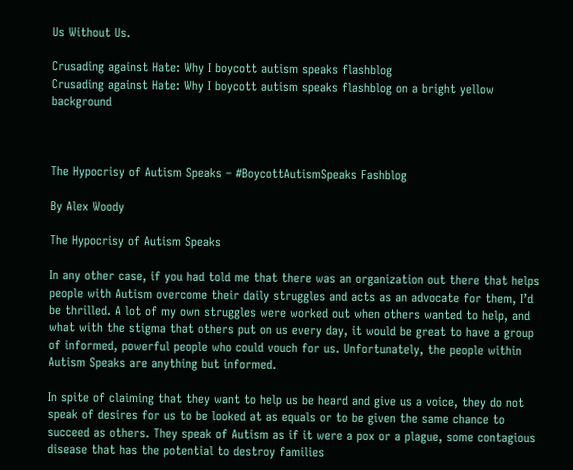Us Without Us.

Crusading against Hate: Why I boycott autism speaks flashblog
Crusading against Hate: Why I boycott autism speaks flashblog on a bright yellow background



The Hypocrisy of Autism Speaks – #BoycottAutismSpeaks Fashblog

By Alex Woody

The Hypocrisy of Autism Speaks

In any other case, if you had told me that there was an organization out there that helps people with Autism overcome their daily struggles and acts as an advocate for them, I’d be thrilled. A lot of my own struggles were worked out when others wanted to help, and what with the stigma that others put on us every day, it would be great to have a group of informed, powerful people who could vouch for us. Unfortunately, the people within Autism Speaks are anything but informed.

In spite of claiming that they want to help us be heard and give us a voice, they do not speak of desires for us to be looked at as equals or to be given the same chance to succeed as others. They speak of Autism as if it were a pox or a plague, some contagious disease that has the potential to destroy families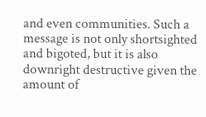and even communities. Such a message is not only shortsighted and bigoted, but it is also downright destructive given the amount of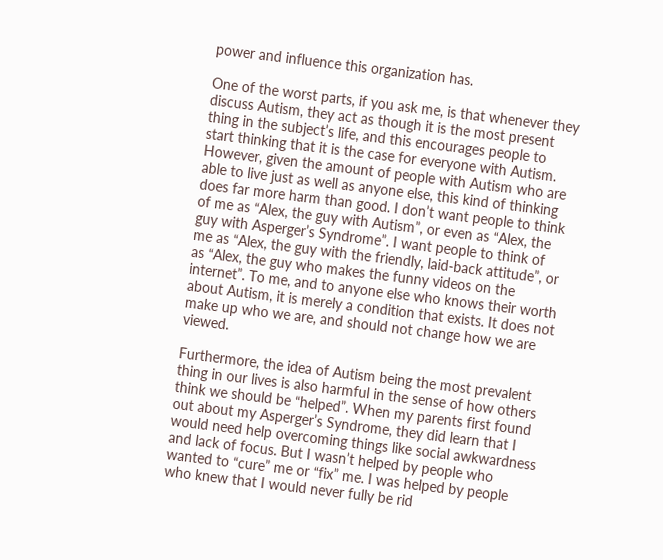power and influence this organization has.

One of the worst parts, if you ask me, is that whenever they discuss Autism, they act as though it is the most present thing in the subject’s life, and this encourages people to start thinking that it is the case for everyone with Autism. However, given the amount of people with Autism who are able to live just as well as anyone else, this kind of thinking does far more harm than good. I don’t want people to think of me as “Alex, the guy with Autism”, or even as “Alex, the guy with Asperger’s Syndrome”. I want people to think of me as “Alex, the guy with the friendly, laid-back attitude”, or as “Alex, the guy who makes the funny videos on the internet”. To me, and to anyone else who knows their worth about Autism, it is merely a condition that exists. It does not make up who we are, and should not change how we are viewed.

Furthermore, the idea of Autism being the most prevalent thing in our lives is also harmful in the sense of how others think we should be “helped”. When my parents first found out about my Asperger’s Syndrome, they did learn that I would need help overcoming things like social awkwardness and lack of focus. But I wasn’t helped by people who wanted to “cure” me or “fix” me. I was helped by people who knew that I would never fully be rid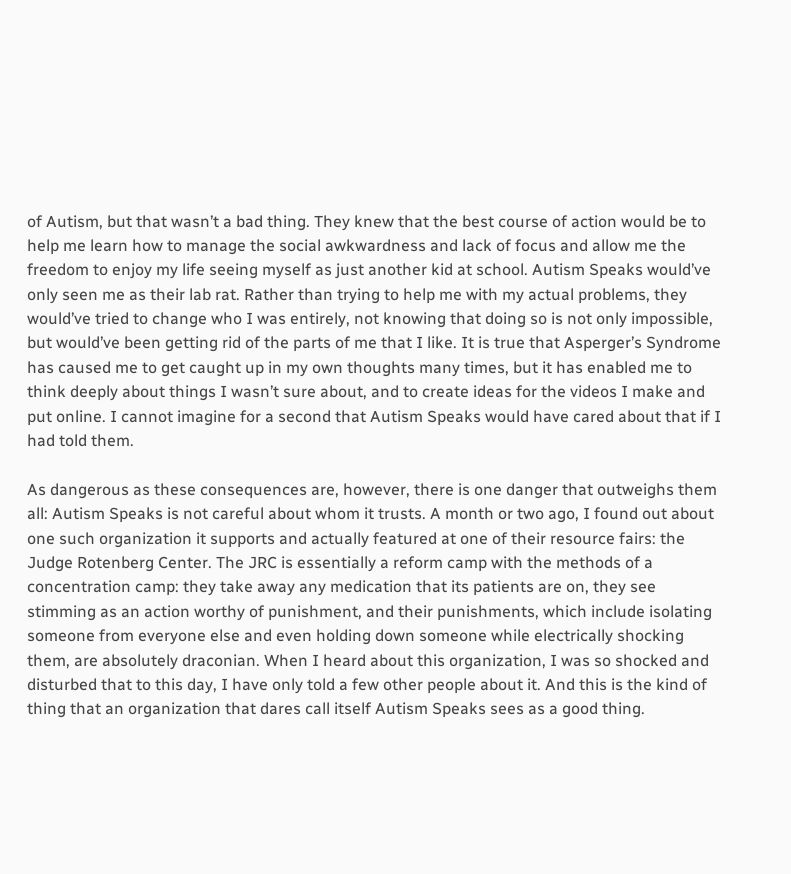of Autism, but that wasn’t a bad thing. They knew that the best course of action would be to help me learn how to manage the social awkwardness and lack of focus and allow me the freedom to enjoy my life seeing myself as just another kid at school. Autism Speaks would’ve only seen me as their lab rat. Rather than trying to help me with my actual problems, they would’ve tried to change who I was entirely, not knowing that doing so is not only impossible, but would’ve been getting rid of the parts of me that I like. It is true that Asperger’s Syndrome has caused me to get caught up in my own thoughts many times, but it has enabled me to think deeply about things I wasn’t sure about, and to create ideas for the videos I make and put online. I cannot imagine for a second that Autism Speaks would have cared about that if I had told them.

As dangerous as these consequences are, however, there is one danger that outweighs them all: Autism Speaks is not careful about whom it trusts. A month or two ago, I found out about one such organization it supports and actually featured at one of their resource fairs: the Judge Rotenberg Center. The JRC is essentially a reform camp with the methods of a concentration camp: they take away any medication that its patients are on, they see stimming as an action worthy of punishment, and their punishments, which include isolating someone from everyone else and even holding down someone while electrically shocking them, are absolutely draconian. When I heard about this organization, I was so shocked and disturbed that to this day, I have only told a few other people about it. And this is the kind of thing that an organization that dares call itself Autism Speaks sees as a good thing.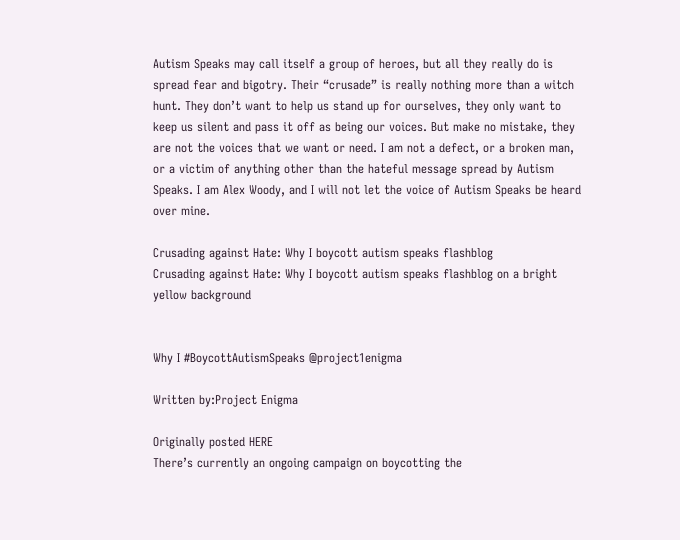Autism Speaks may call itself a group of heroes, but all they really do is spread fear and bigotry. Their “crusade” is really nothing more than a witch hunt. They don’t want to help us stand up for ourselves, they only want to keep us silent and pass it off as being our voices. But make no mistake, they are not the voices that we want or need. I am not a defect, or a broken man, or a victim of anything other than the hateful message spread by Autism Speaks. I am Alex Woody, and I will not let the voice of Autism Speaks be heard over mine.

Crusading against Hate: Why I boycott autism speaks flashblog
Crusading against Hate: Why I boycott autism speaks flashblog on a bright yellow background


Why I #BoycottAutismSpeaks @project1enigma

Written by:Project Enigma

Originally posted HERE
There’s currently an ongoing campaign on boycotting the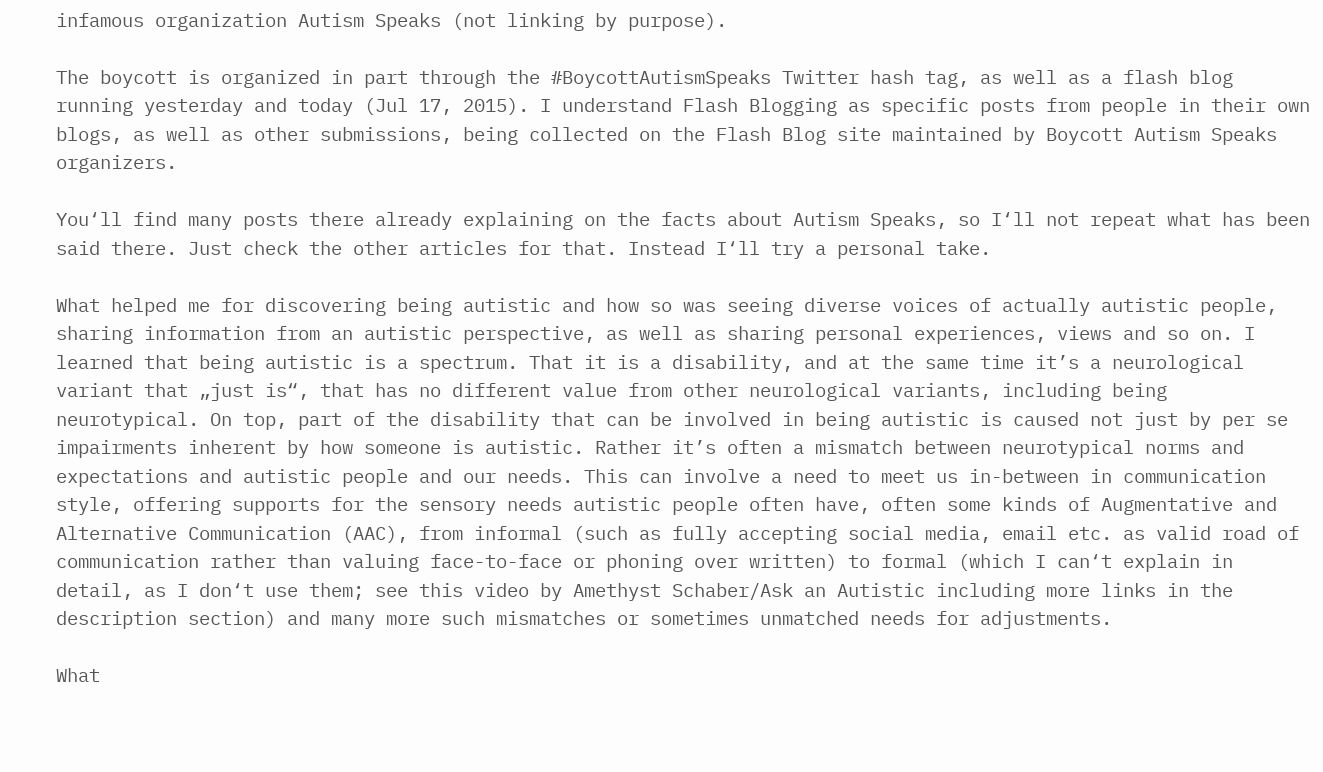infamous organization Autism Speaks (not linking by purpose).

The boycott is organized in part through the #BoycottAutismSpeaks Twitter hash tag, as well as a flash blog running yesterday and today (Jul 17, 2015). I understand Flash Blogging as specific posts from people in their own blogs, as well as other submissions, being collected on the Flash Blog site maintained by Boycott Autism Speaks organizers.

You‘ll find many posts there already explaining on the facts about Autism Speaks, so I‘ll not repeat what has been said there. Just check the other articles for that. Instead I‘ll try a personal take.

What helped me for discovering being autistic and how so was seeing diverse voices of actually autistic people, sharing information from an autistic perspective, as well as sharing personal experiences, views and so on. I learned that being autistic is a spectrum. That it is a disability, and at the same time it’s a neurological variant that „just is“, that has no different value from other neurological variants, including being neurotypical. On top, part of the disability that can be involved in being autistic is caused not just by per se impairments inherent by how someone is autistic. Rather it’s often a mismatch between neurotypical norms and expectations and autistic people and our needs. This can involve a need to meet us in-between in communication style, offering supports for the sensory needs autistic people often have, often some kinds of Augmentative and Alternative Communication (AAC), from informal (such as fully accepting social media, email etc. as valid road of communication rather than valuing face-to-face or phoning over written) to formal (which I can‘t explain in detail, as I don‘t use them; see this video by Amethyst Schaber/Ask an Autistic including more links in the description section) and many more such mismatches or sometimes unmatched needs for adjustments.

What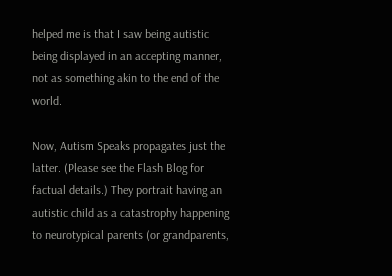helped me is that I saw being autistic being displayed in an accepting manner, not as something akin to the end of the world.

Now, Autism Speaks propagates just the latter. (Please see the Flash Blog for factual details.) They portrait having an autistic child as a catastrophy happening to neurotypical parents (or grandparents,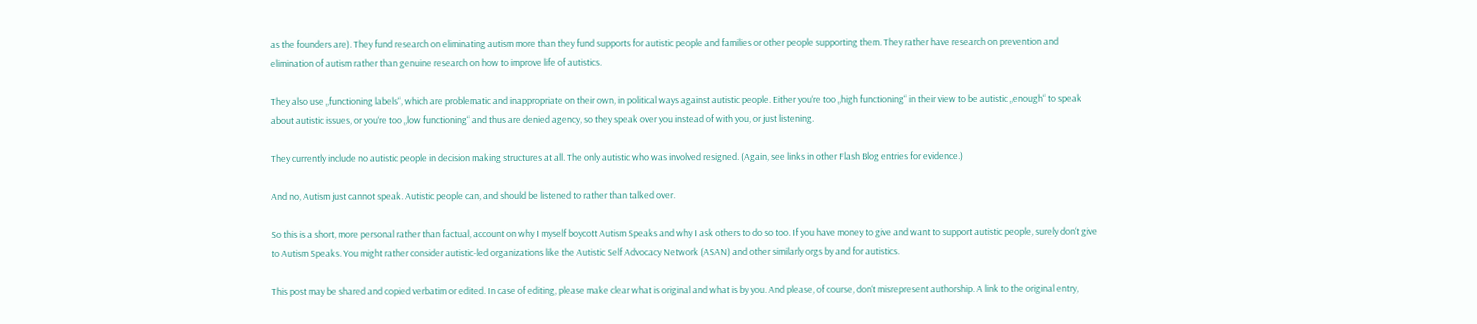as the founders are). They fund research on eliminating autism more than they fund supports for autistic people and families or other people supporting them. They rather have research on prevention and elimination of autism rather than genuine research on how to improve life of autistics.

They also use „functioning labels“, which are problematic and inappropriate on their own, in political ways against autistic people. Either you‘re too „high functioning“ in their view to be autistic „enough“ to speak about autistic issues, or you‘re too „low functioning“ and thus are denied agency, so they speak over you instead of with you, or just listening.

They currently include no autistic people in decision making structures at all. The only autistic who was involved resigned. (Again, see links in other Flash Blog entries for evidence.)

And no, Autism just cannot speak. Autistic people can, and should be listened to rather than talked over.

So this is a short, more personal rather than factual, account on why I myself boycott Autism Speaks and why I ask others to do so too. If you have money to give and want to support autistic people, surely don‘t give to Autism Speaks. You might rather consider autistic-led organizations like the Autistic Self Advocacy Network (ASAN) and other similarly orgs by and for autistics.

This post may be shared and copied verbatim or edited. In case of editing, please make clear what is original and what is by you. And please, of course, don‘t misrepresent authorship. A link to the original entry,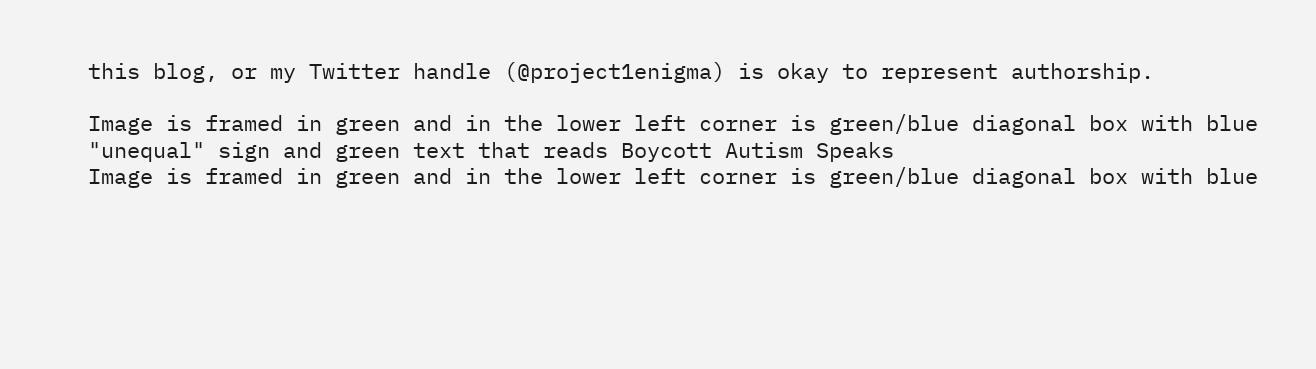this blog, or my Twitter handle (@project1enigma) is okay to represent authorship.

Image is framed in green and in the lower left corner is green/blue diagonal box with blue "unequal" sign and green text that reads Boycott Autism Speaks
Image is framed in green and in the lower left corner is green/blue diagonal box with blue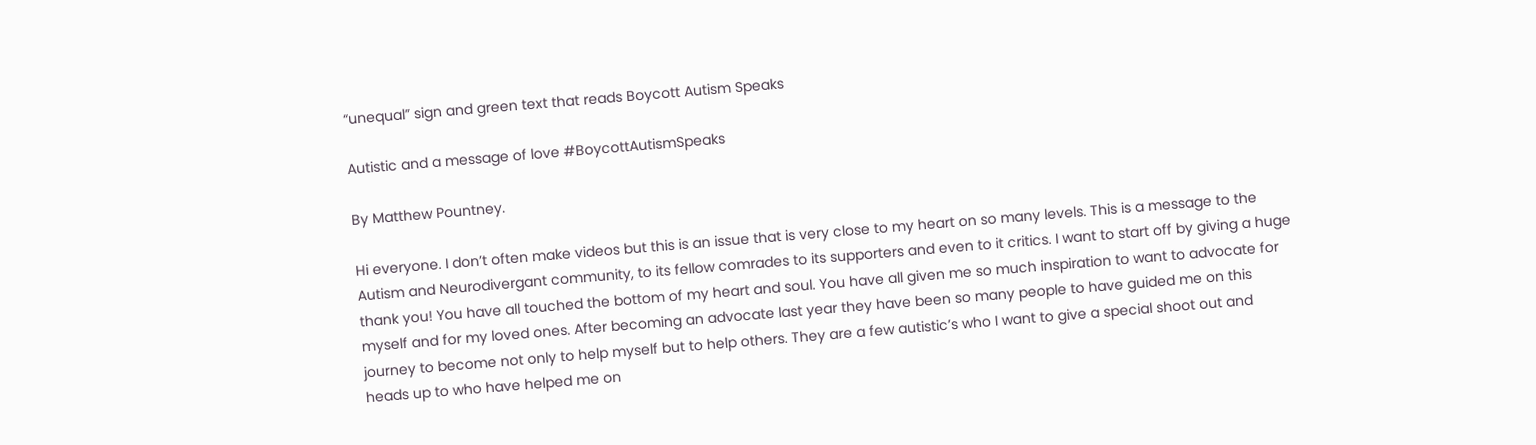“unequal” sign and green text that reads Boycott Autism Speaks

Autistic and a message of love #BoycottAutismSpeaks

By Matthew Pountney.

Hi everyone. I don’t often make videos but this is an issue that is very close to my heart on so many levels. This is a message to the Autism and Neurodivergant community, to its fellow comrades to its supporters and even to it critics. I want to start off by giving a huge thank you! You have all touched the bottom of my heart and soul. You have all given me so much inspiration to want to advocate for myself and for my loved ones. After becoming an advocate last year they have been so many people to have guided me on this journey to become not only to help myself but to help others. They are a few autistic’s who I want to give a special shoot out and heads up to who have helped me on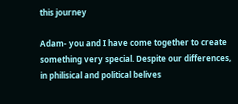this journey

Adam- you and I have come together to create something very special. Despite our differences, in philisical and political belives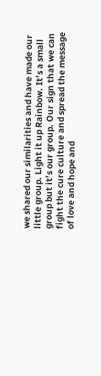we shared our similarities and have made our little group. Light it up Rainbow. It’s a small group but it’s our group. Our sign that we can fight the cure culture and spread the message of love and hope and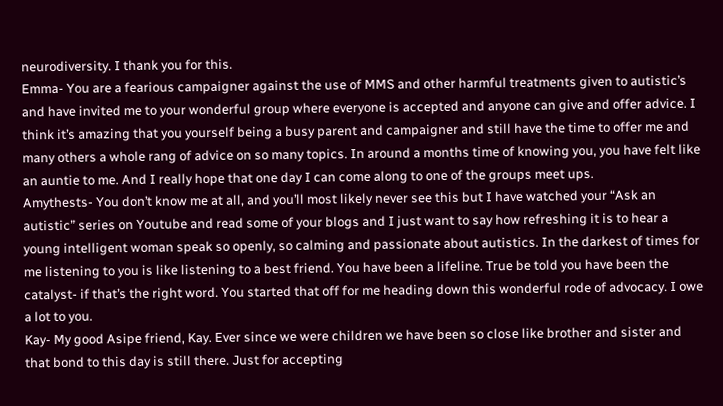neurodiversity. I thank you for this.
Emma- You are a fearious campaigner against the use of MMS and other harmful treatments given to autistic’s and have invited me to your wonderful group where everyone is accepted and anyone can give and offer advice. I think it’s amazing that you yourself being a busy parent and campaigner and still have the time to offer me and many others a whole rang of advice on so many topics. In around a months time of knowing you, you have felt like an auntie to me. And I really hope that one day I can come along to one of the groups meet ups.
Amythests- You don’t know me at all, and you’ll most likely never see this but I have watched your “Ask an autistic” series on Youtube and read some of your blogs and I just want to say how refreshing it is to hear a young intelligent woman speak so openly, so calming and passionate about autistics. In the darkest of times for me listening to you is like listening to a best friend. You have been a lifeline. True be told you have been the catalyst- if that’s the right word. You started that off for me heading down this wonderful rode of advocacy. I owe a lot to you.
Kay- My good Asipe friend, Kay. Ever since we were children we have been so close like brother and sister and that bond to this day is still there. Just for accepting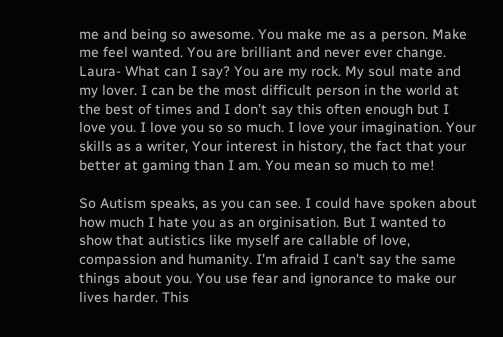me and being so awesome. You make me as a person. Make me feel wanted. You are brilliant and never ever change.
Laura- What can I say? You are my rock. My soul mate and my lover. I can be the most difficult person in the world at the best of times and I don’t say this often enough but I love you. I love you so so much. I love your imagination. Your skills as a writer, Your interest in history, the fact that your better at gaming than I am. You mean so much to me!

So Autism speaks, as you can see. I could have spoken about how much I hate you as an orginisation. But I wanted to show that autistics like myself are callable of love, compassion and humanity. I’m afraid I can’t say the same things about you. You use fear and ignorance to make our lives harder. This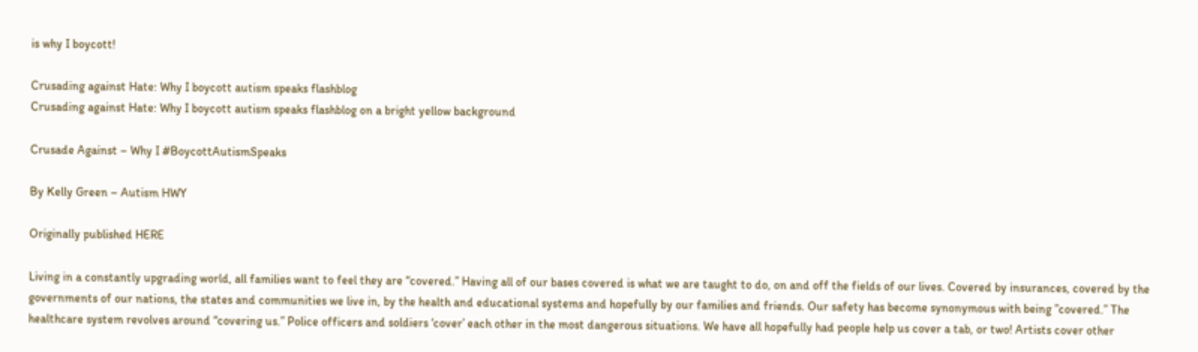is why I boycott!

Crusading against Hate: Why I boycott autism speaks flashblog
Crusading against Hate: Why I boycott autism speaks flashblog on a bright yellow background

Crusade Against – Why I #BoycottAutismSpeaks

By Kelly Green – Autism HWY

Originally published HERE

Living in a constantly upgrading world, all families want to feel they are “covered.” Having all of our bases covered is what we are taught to do, on and off the fields of our lives. Covered by insurances, covered by the governments of our nations, the states and communities we live in, by the health and educational systems and hopefully by our families and friends. Our safety has become synonymous with being ”covered.” The healthcare system revolves around “covering us.” Police officers and soldiers ‘cover’ each other in the most dangerous situations. We have all hopefully had people help us cover a tab, or two! Artists cover other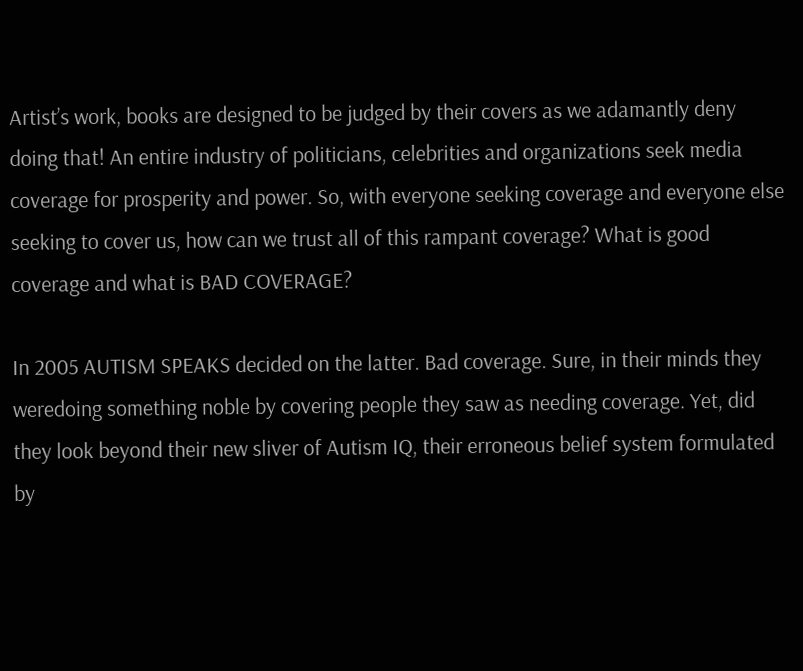Artist’s work, books are designed to be judged by their covers as we adamantly deny doing that! An entire industry of politicians, celebrities and organizations seek media coverage for prosperity and power. So, with everyone seeking coverage and everyone else seeking to cover us, how can we trust all of this rampant coverage? What is good coverage and what is BAD COVERAGE?

In 2005 AUTISM SPEAKS decided on the latter. Bad coverage. Sure, in their minds they weredoing something noble by covering people they saw as needing coverage. Yet, did they look beyond their new sliver of Autism IQ, their erroneous belief system formulated by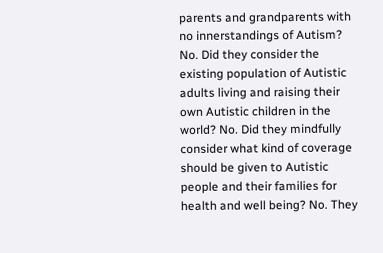parents and grandparents with no innerstandings of Autism? No. Did they consider the existing population of Autistic adults living and raising their own Autistic children in the world? No. Did they mindfully consider what kind of coverage should be given to Autistic people and their families for health and well being? No. They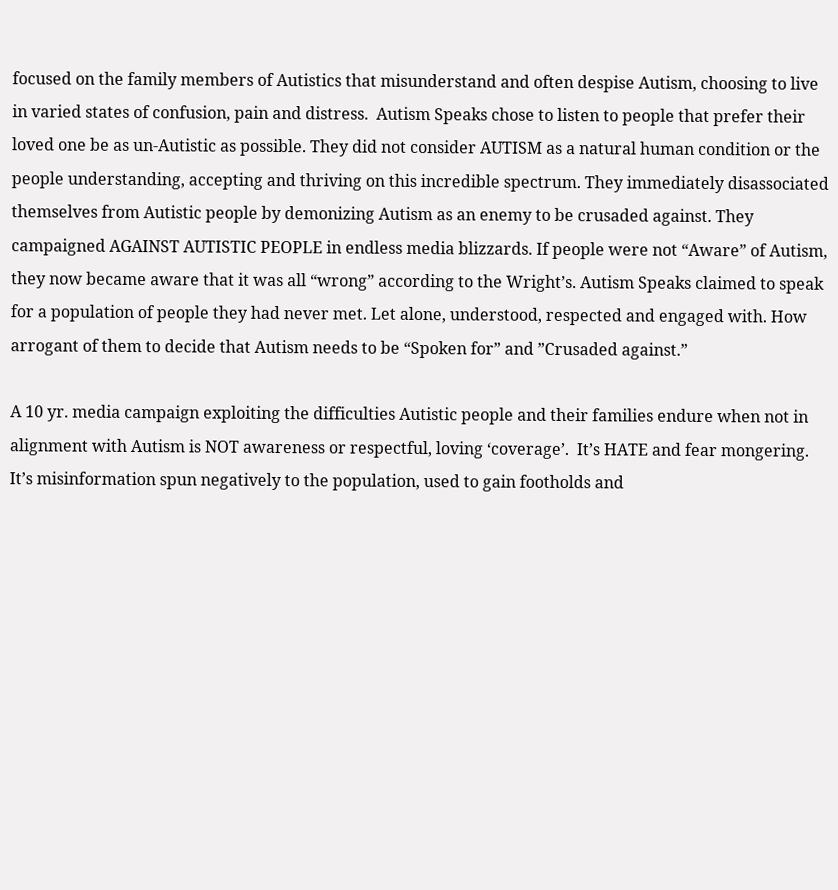focused on the family members of Autistics that misunderstand and often despise Autism, choosing to live in varied states of confusion, pain and distress.  Autism Speaks chose to listen to people that prefer their loved one be as un-Autistic as possible. They did not consider AUTISM as a natural human condition or the people understanding, accepting and thriving on this incredible spectrum. They immediately disassociated themselves from Autistic people by demonizing Autism as an enemy to be crusaded against. They campaigned AGAINST AUTISTIC PEOPLE in endless media blizzards. If people were not “Aware” of Autism, they now became aware that it was all “wrong” according to the Wright’s. Autism Speaks claimed to speak for a population of people they had never met. Let alone, understood, respected and engaged with. How arrogant of them to decide that Autism needs to be “Spoken for” and ”Crusaded against.”

A 10 yr. media campaign exploiting the difficulties Autistic people and their families endure when not in alignment with Autism is NOT awareness or respectful, loving ‘coverage’.  It’s HATE and fear mongering. It’s misinformation spun negatively to the population, used to gain footholds and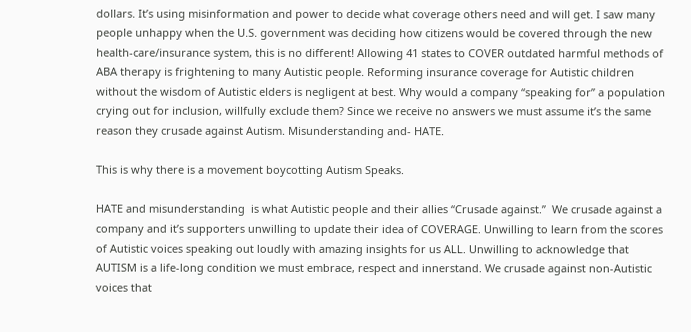dollars. It’s using misinformation and power to decide what coverage others need and will get. I saw many people unhappy when the U.S. government was deciding how citizens would be covered through the new health-care/insurance system, this is no different! Allowing 41 states to COVER outdated harmful methods of ABA therapy is frightening to many Autistic people. Reforming insurance coverage for Autistic children without the wisdom of Autistic elders is negligent at best. Why would a company “speaking for” a population crying out for inclusion, willfully exclude them? Since we receive no answers we must assume it’s the same reason they crusade against Autism. Misunderstanding and- HATE.

This is why there is a movement boycotting Autism Speaks.

HATE and misunderstanding  is what Autistic people and their allies “Crusade against.”  We crusade against a company and it’s supporters unwilling to update their idea of COVERAGE. Unwilling to learn from the scores of Autistic voices speaking out loudly with amazing insights for us ALL. Unwilling to acknowledge that AUTISM is a life-long condition we must embrace, respect and innerstand. We crusade against non-Autistic voices that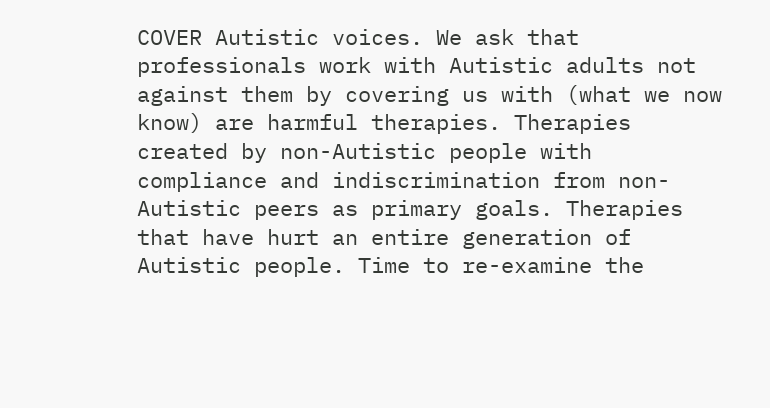COVER Autistic voices. We ask that professionals work with Autistic adults not against them by covering us with (what we now know) are harmful therapies. Therapies created by non-Autistic people with compliance and indiscrimination from non-Autistic peers as primary goals. Therapies that have hurt an entire generation of Autistic people. Time to re-examine the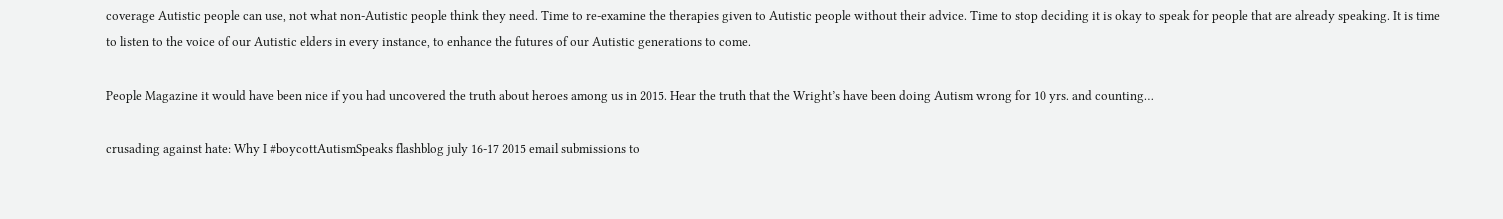coverage Autistic people can use, not what non-Autistic people think they need. Time to re-examine the therapies given to Autistic people without their advice. Time to stop deciding it is okay to speak for people that are already speaking. It is time to listen to the voice of our Autistic elders in every instance, to enhance the futures of our Autistic generations to come.

People Magazine it would have been nice if you had uncovered the truth about heroes among us in 2015. Hear the truth that the Wright’s have been doing Autism wrong for 10 yrs. and counting…

crusading against hate: Why I #boycottAutismSpeaks flashblog july 16-17 2015 email submissions to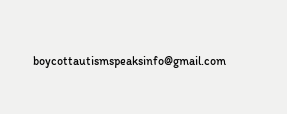boycottautismspeaksinfo@gmail.com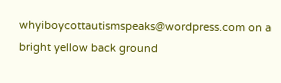whyiboycottautismspeaks@wordpress.com on a bright yellow back ground